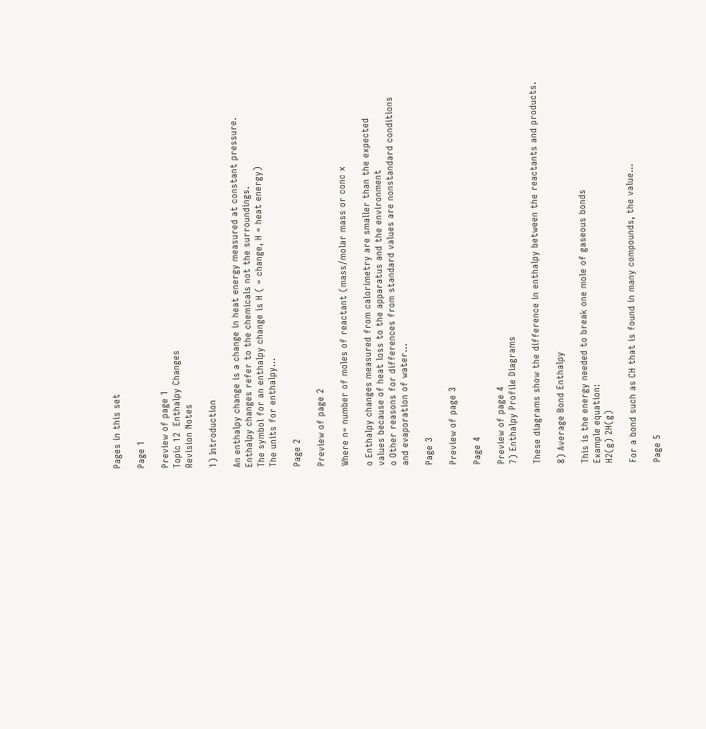Pages in this set

Page 1

Preview of page 1
Topic 12  Enthalpy Changes
Revision Notes

1) Introduction

An enthalpy change is a change in heat energy measured at constant pressure.
Enthalpy changes refer to the chemicals not the surroundings.
The symbol for an enthalpy change is H ( = change, H = heat energy)
The units for enthalpy…

Page 2

Preview of page 2

Where n= number of moles of reactant (mass/molar mass or conc x

o Enthalpy changes measured from calorimetry are smaller than the expected
values because of heat loss to the apparatus and the environment
o Other reasons for differences from standard values are nonstandard conditions
and evaporation of water…

Page 3

Preview of page 3

Page 4

Preview of page 4
7) Enthalpy Profile Diagrams

These diagrams show the difference in enthalpy between the reactants and products.

8) Average Bond Enthalpy

This is the energy needed to break one mole of gaseous bonds
Example equation:
H2(g) 2H(g)

For a bond such as CH that is found in many compounds, the value…

Page 5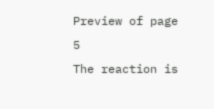Preview of page 5
The reaction is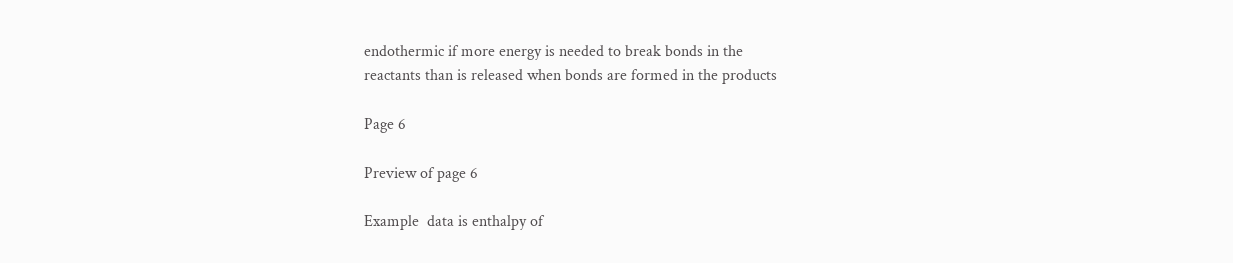endothermic if more energy is needed to break bonds in the
reactants than is released when bonds are formed in the products

Page 6

Preview of page 6

Example  data is enthalpy of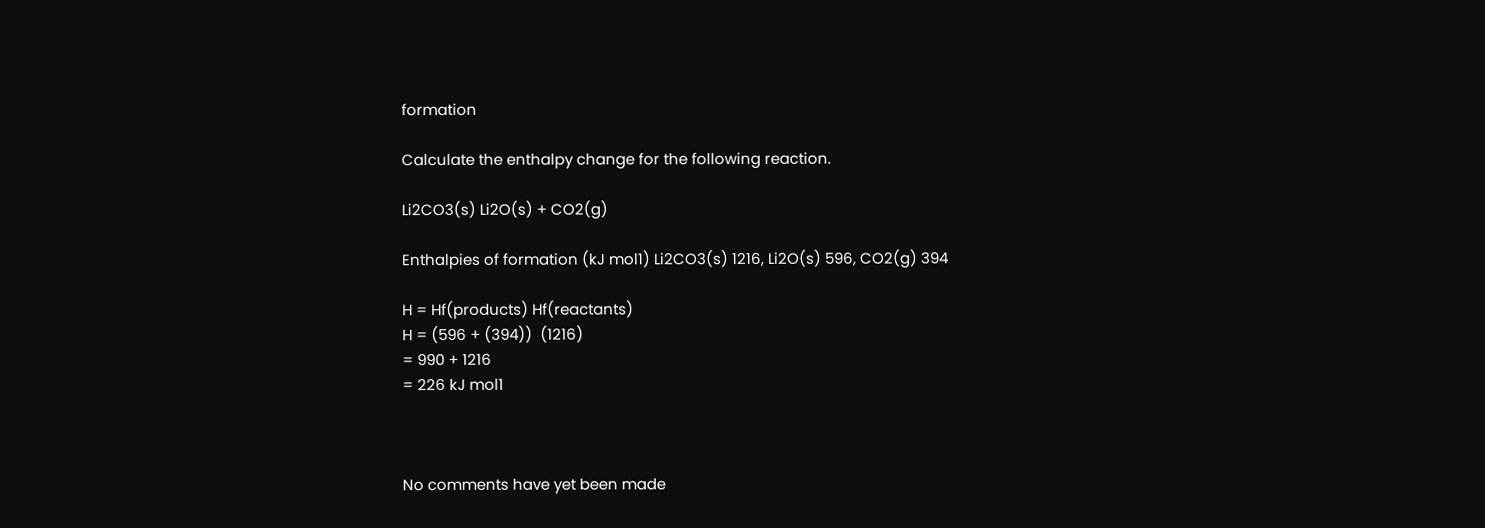formation

Calculate the enthalpy change for the following reaction.

Li2CO3(s) Li2O(s) + CO2(g)

Enthalpies of formation (kJ mol1) Li2CO3(s) 1216, Li2O(s) 596, CO2(g) 394

H = Hf(products) Hf(reactants)
H = (596 + (394))  (1216)
= 990 + 1216
= 226 kJ mol1



No comments have yet been made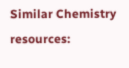Similar Chemistry resources: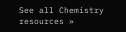See all Chemistry resources »